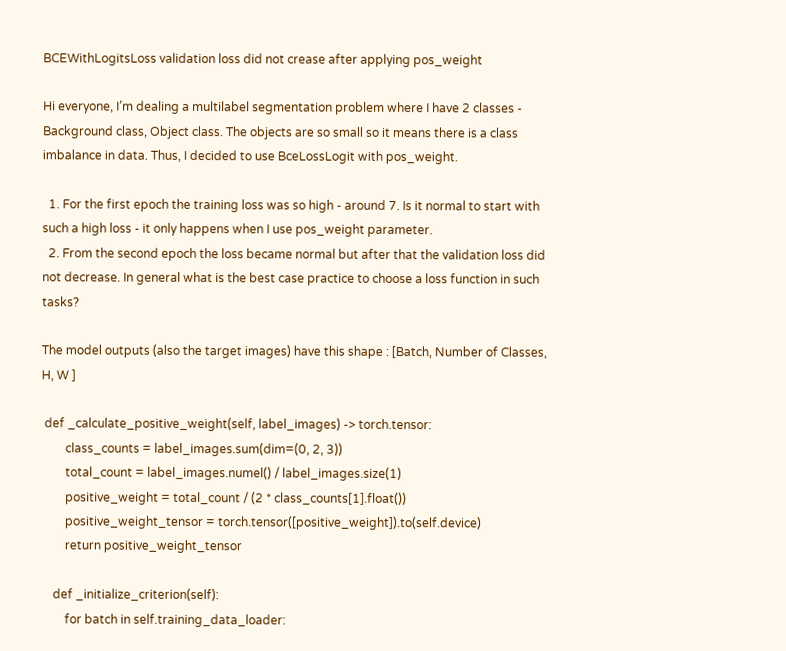BCEWithLogitsLoss validation loss did not crease after applying pos_weight

Hi everyone, I’m dealing a multilabel segmentation problem where I have 2 classes - Background class, Object class. The objects are so small so it means there is a class imbalance in data. Thus, I decided to use BceLossLogit with pos_weight.

  1. For the first epoch the training loss was so high - around 7. Is it normal to start with such a high loss - it only happens when I use pos_weight parameter.
  2. From the second epoch the loss became normal but after that the validation loss did not decrease. In general what is the best case practice to choose a loss function in such tasks?

The model outputs (also the target images) have this shape : [Batch, Number of Classes, H, W ]

 def _calculate_positive_weight(self, label_images) -> torch.tensor:
        class_counts = label_images.sum(dim=(0, 2, 3))
        total_count = label_images.numel() / label_images.size(1)
        positive_weight = total_count / (2 * class_counts[1].float())
        positive_weight_tensor = torch.tensor([positive_weight]).to(self.device)
        return positive_weight_tensor

    def _initialize_criterion(self):
        for batch in self.training_data_loader: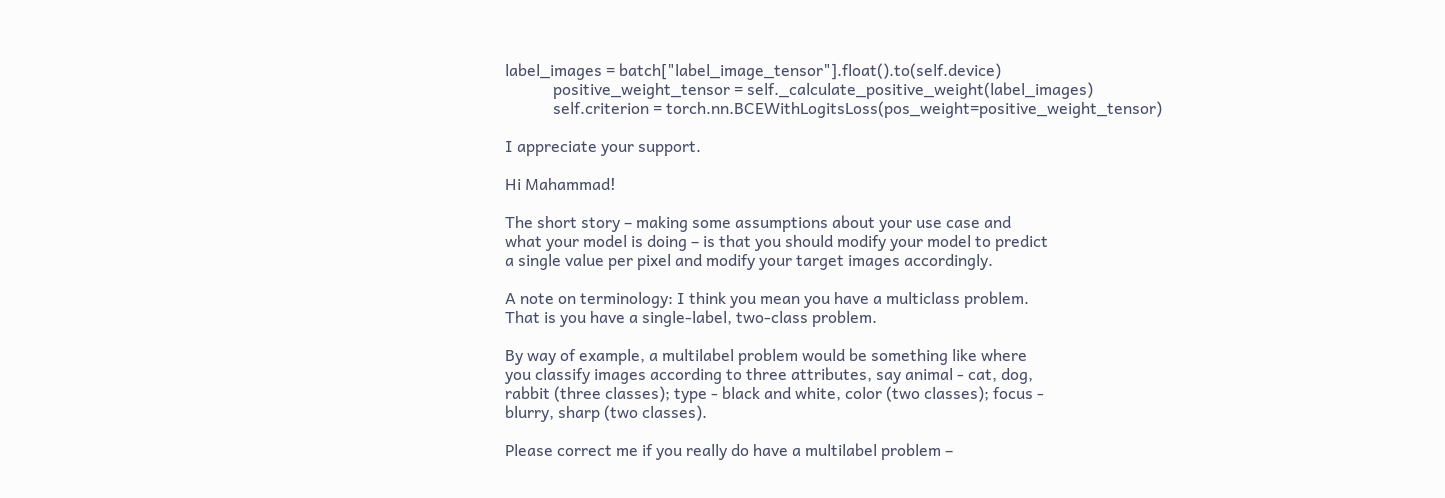label_images = batch["label_image_tensor"].float().to(self.device)
            positive_weight_tensor = self._calculate_positive_weight(label_images)
            self.criterion = torch.nn.BCEWithLogitsLoss(pos_weight=positive_weight_tensor)

I appreciate your support.

Hi Mahammad!

The short story – making some assumptions about your use case and
what your model is doing – is that you should modify your model to predict
a single value per pixel and modify your target images accordingly.

A note on terminology: I think you mean you have a multiclass problem.
That is you have a single-label, two-class problem.

By way of example, a multilabel problem would be something like where
you classify images according to three attributes, say animal - cat, dog,
rabbit (three classes); type - black and white, color (two classes); focus -
blurry, sharp (two classes).

Please correct me if you really do have a multilabel problem –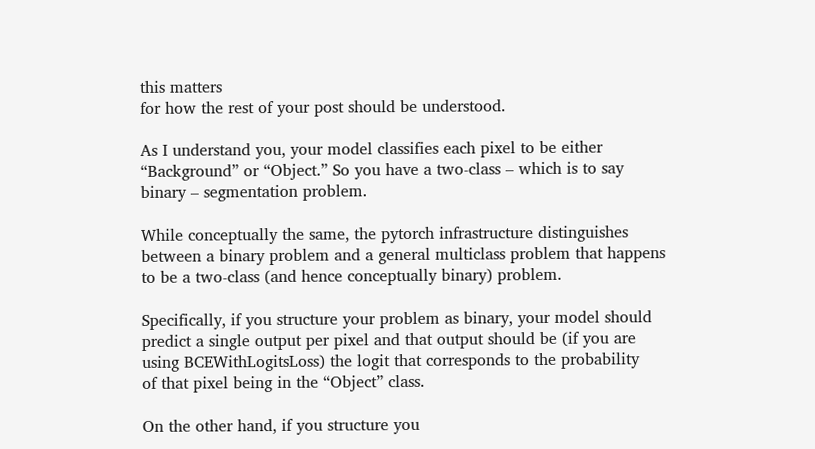this matters
for how the rest of your post should be understood.

As I understand you, your model classifies each pixel to be either
“Background” or “Object.” So you have a two-class – which is to say
binary – segmentation problem.

While conceptually the same, the pytorch infrastructure distinguishes
between a binary problem and a general multiclass problem that happens
to be a two-class (and hence conceptually binary) problem.

Specifically, if you structure your problem as binary, your model should
predict a single output per pixel and that output should be (if you are
using BCEWithLogitsLoss) the logit that corresponds to the probability
of that pixel being in the “Object” class.

On the other hand, if you structure you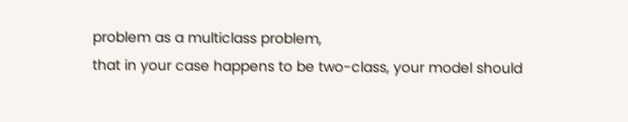problem as a multiclass problem,
that in your case happens to be two-class, your model should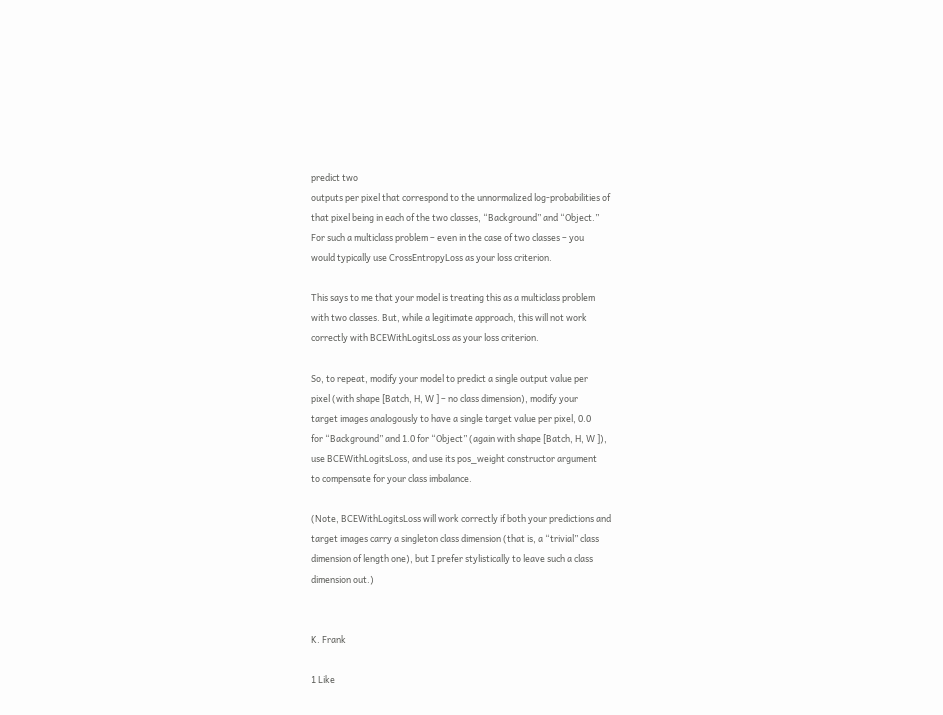predict two
outputs per pixel that correspond to the unnormalized log-probabilities of
that pixel being in each of the two classes, “Background” and “Object.”
For such a multiclass problem – even in the case of two classes – you
would typically use CrossEntropyLoss as your loss criterion.

This says to me that your model is treating this as a multiclass problem
with two classes. But, while a legitimate approach, this will not work
correctly with BCEWithLogitsLoss as your loss criterion.

So, to repeat, modify your model to predict a single output value per
pixel (with shape [Batch, H, W ] – no class dimension), modify your
target images analogously to have a single target value per pixel, 0.0
for “Background” and 1.0 for “Object” (again with shape [Batch, H, W ]),
use BCEWithLogitsLoss, and use its pos_weight constructor argument
to compensate for your class imbalance.

(Note, BCEWithLogitsLoss will work correctly if both your predictions and
target images carry a singleton class dimension (that is, a “trivial” class
dimension of length one), but I prefer stylistically to leave such a class
dimension out.)


K. Frank

1 Like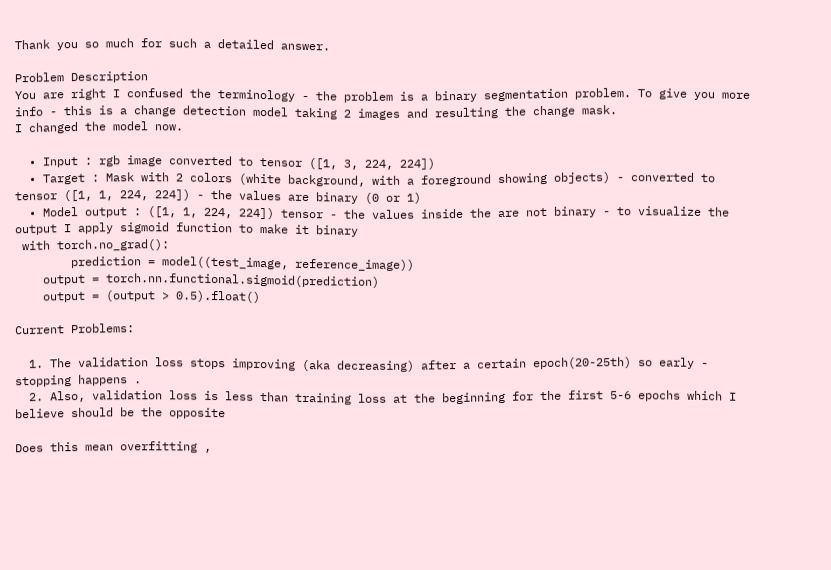Thank you so much for such a detailed answer.

Problem Description
You are right I confused the terminology - the problem is a binary segmentation problem. To give you more info - this is a change detection model taking 2 images and resulting the change mask.
I changed the model now.

  • Input : rgb image converted to tensor ([1, 3, 224, 224])
  • Target : Mask with 2 colors (white background, with a foreground showing objects) - converted to tensor ([1, 1, 224, 224]) - the values are binary (0 or 1)
  • Model output : ([1, 1, 224, 224]) tensor - the values inside the are not binary - to visualize the output I apply sigmoid function to make it binary
 with torch.no_grad():
        prediction = model((test_image, reference_image))
    output = torch.nn.functional.sigmoid(prediction)
    output = (output > 0.5).float()

Current Problems:

  1. The validation loss stops improving (aka decreasing) after a certain epoch(20-25th) so early - stopping happens .
  2. Also, validation loss is less than training loss at the beginning for the first 5-6 epochs which I believe should be the opposite

Does this mean overfitting ,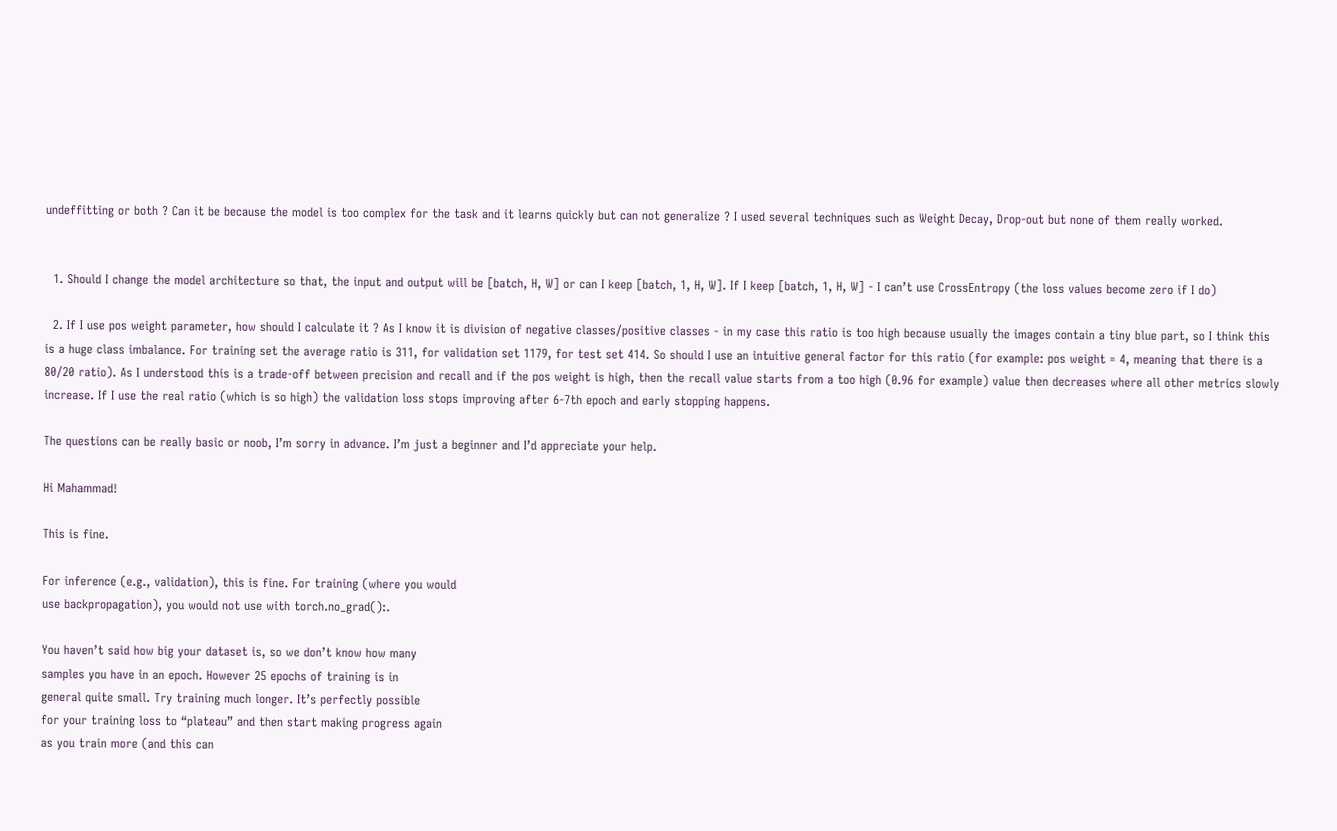undeffitting or both ? Can it be because the model is too complex for the task and it learns quickly but can not generalize ? I used several techniques such as Weight Decay, Drop-out but none of them really worked.


  1. Should I change the model architecture so that, the input and output will be [batch, H, W] or can I keep [batch, 1, H, W]. If I keep [batch, 1, H, W] - I can’t use CrossEntropy (the loss values become zero if I do)

  2. If I use pos weight parameter, how should I calculate it ? As I know it is division of negative classes/positive classes - in my case this ratio is too high because usually the images contain a tiny blue part, so I think this is a huge class imbalance. For training set the average ratio is 311, for validation set 1179, for test set 414. So should I use an intuitive general factor for this ratio (for example: pos weight = 4, meaning that there is a 80/20 ratio). As I understood this is a trade-off between precision and recall and if the pos weight is high, then the recall value starts from a too high (0.96 for example) value then decreases where all other metrics slowly increase. If I use the real ratio (which is so high) the validation loss stops improving after 6-7th epoch and early stopping happens.

The questions can be really basic or noob, I’m sorry in advance. I’m just a beginner and I’d appreciate your help.

Hi Mahammad!

This is fine.

For inference (e.g., validation), this is fine. For training (where you would
use backpropagation), you would not use with torch.no_grad():.

You haven’t said how big your dataset is, so we don’t know how many
samples you have in an epoch. However 25 epochs of training is in
general quite small. Try training much longer. It’s perfectly possible
for your training loss to “plateau” and then start making progress again
as you train more (and this can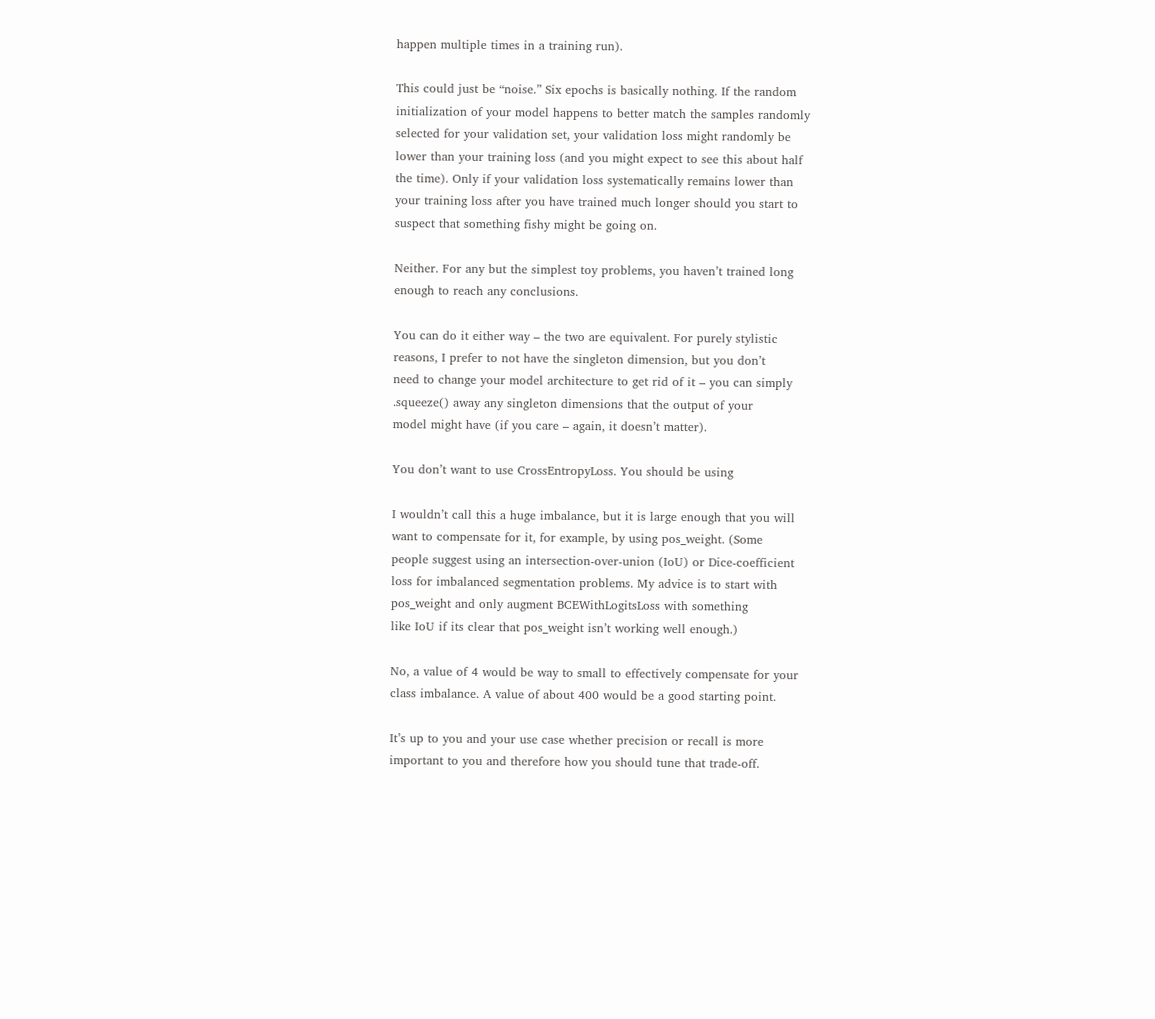happen multiple times in a training run).

This could just be “noise.” Six epochs is basically nothing. If the random
initialization of your model happens to better match the samples randomly
selected for your validation set, your validation loss might randomly be
lower than your training loss (and you might expect to see this about half
the time). Only if your validation loss systematically remains lower than
your training loss after you have trained much longer should you start to
suspect that something fishy might be going on.

Neither. For any but the simplest toy problems, you haven’t trained long
enough to reach any conclusions.

You can do it either way – the two are equivalent. For purely stylistic
reasons, I prefer to not have the singleton dimension, but you don’t
need to change your model architecture to get rid of it – you can simply
.squeeze() away any singleton dimensions that the output of your
model might have (if you care – again, it doesn’t matter).

You don’t want to use CrossEntropyLoss. You should be using

I wouldn’t call this a huge imbalance, but it is large enough that you will
want to compensate for it, for example, by using pos_weight. (Some
people suggest using an intersection-over-union (IoU) or Dice-coefficient
loss for imbalanced segmentation problems. My advice is to start with
pos_weight and only augment BCEWithLogitsLoss with something
like IoU if its clear that pos_weight isn’t working well enough.)

No, a value of 4 would be way to small to effectively compensate for your
class imbalance. A value of about 400 would be a good starting point.

It’s up to you and your use case whether precision or recall is more
important to you and therefore how you should tune that trade-off.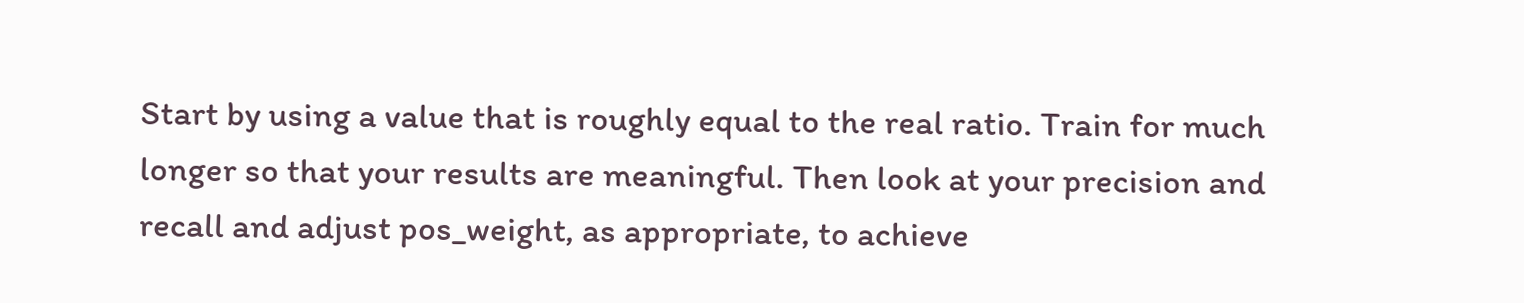Start by using a value that is roughly equal to the real ratio. Train for much
longer so that your results are meaningful. Then look at your precision and
recall and adjust pos_weight, as appropriate, to achieve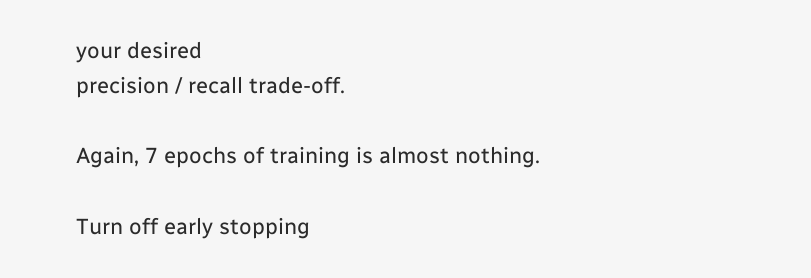your desired
precision / recall trade-off.

Again, 7 epochs of training is almost nothing.

Turn off early stopping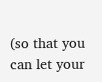(so that you can let your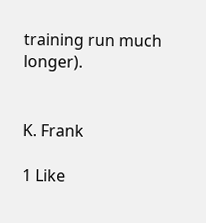training run much longer).


K. Frank

1 Like